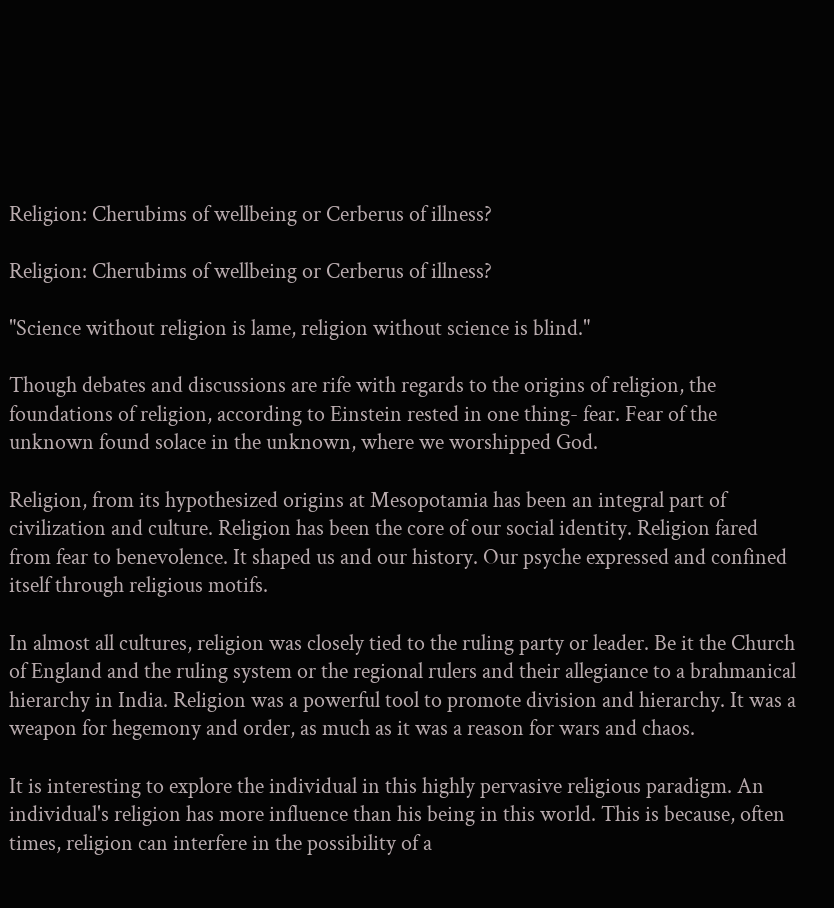Religion: Cherubims of wellbeing or Cerberus of illness?

Religion: Cherubims of wellbeing or Cerberus of illness?

"Science without religion is lame, religion without science is blind."

Though debates and discussions are rife with regards to the origins of religion, the foundations of religion, according to Einstein rested in one thing- fear. Fear of the unknown found solace in the unknown, where we worshipped God.

Religion, from its hypothesized origins at Mesopotamia has been an integral part of civilization and culture. Religion has been the core of our social identity. Religion fared from fear to benevolence. It shaped us and our history. Our psyche expressed and confined itself through religious motifs.

In almost all cultures, religion was closely tied to the ruling party or leader. Be it the Church of England and the ruling system or the regional rulers and their allegiance to a brahmanical hierarchy in India. Religion was a powerful tool to promote division and hierarchy. It was a weapon for hegemony and order, as much as it was a reason for wars and chaos.

It is interesting to explore the individual in this highly pervasive religious paradigm. An individual's religion has more influence than his being in this world. This is because, often times, religion can interfere in the possibility of a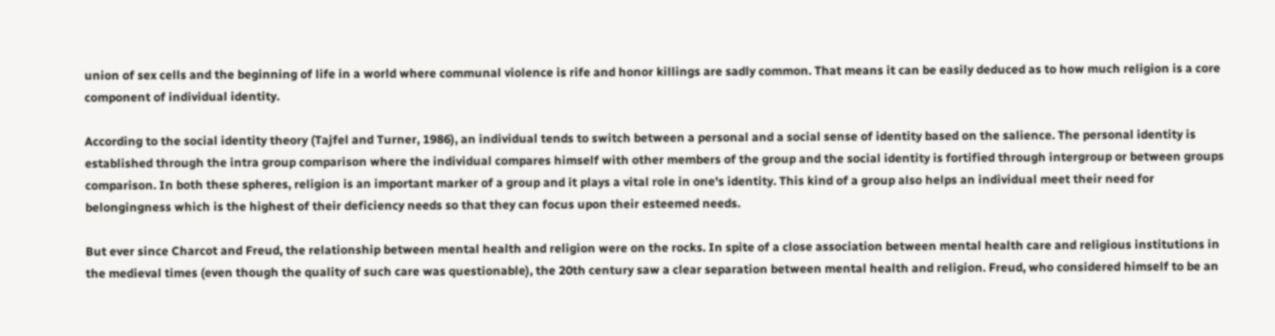union of sex cells and the beginning of life in a world where communal violence is rife and honor killings are sadly common. That means it can be easily deduced as to how much religion is a core component of individual identity.

According to the social identity theory (Tajfel and Turner, 1986), an individual tends to switch between a personal and a social sense of identity based on the salience. The personal identity is established through the intra group comparison where the individual compares himself with other members of the group and the social identity is fortified through intergroup or between groups comparison. In both these spheres, religion is an important marker of a group and it plays a vital role in one's identity. This kind of a group also helps an individual meet their need for belongingness which is the highest of their deficiency needs so that they can focus upon their esteemed needs.

But ever since Charcot and Freud, the relationship between mental health and religion were on the rocks. In spite of a close association between mental health care and religious institutions in the medieval times (even though the quality of such care was questionable), the 20th century saw a clear separation between mental health and religion. Freud, who considered himself to be an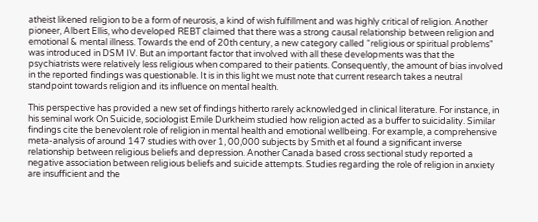atheist likened religion to be a form of neurosis, a kind of wish fulfillment and was highly critical of religion. Another pioneer, Albert Ellis, who developed REBT claimed that there was a strong causal relationship between religion and emotional & mental illness. Towards the end of 20th century, a new category called “religious or spiritual problems" was introduced in DSM IV. But an important factor that involved with all these developments was that the psychiatrists were relatively less religious when compared to their patients. Consequently, the amount of bias involved in the reported findings was questionable. It is in this light we must note that current research takes a neutral standpoint towards religion and its influence on mental health.

This perspective has provided a new set of findings hitherto rarely acknowledged in clinical literature. For instance, in his seminal work On Suicide, sociologist Emile Durkheim studied how religion acted as a buffer to suicidality. Similar findings cite the benevolent role of religion in mental health and emotional wellbeing. For example, a comprehensive meta-analysis of around 147 studies with over 1, 00,000 subjects by Smith et al found a significant inverse relationship between religious beliefs and depression. Another Canada based cross sectional study reported a negative association between religious beliefs and suicide attempts. Studies regarding the role of religion in anxiety are insufficient and the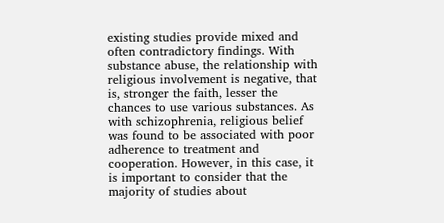existing studies provide mixed and often contradictory findings. With substance abuse, the relationship with religious involvement is negative, that is, stronger the faith, lesser the chances to use various substances. As with schizophrenia, religious belief was found to be associated with poor adherence to treatment and cooperation. However, in this case, it is important to consider that the majority of studies about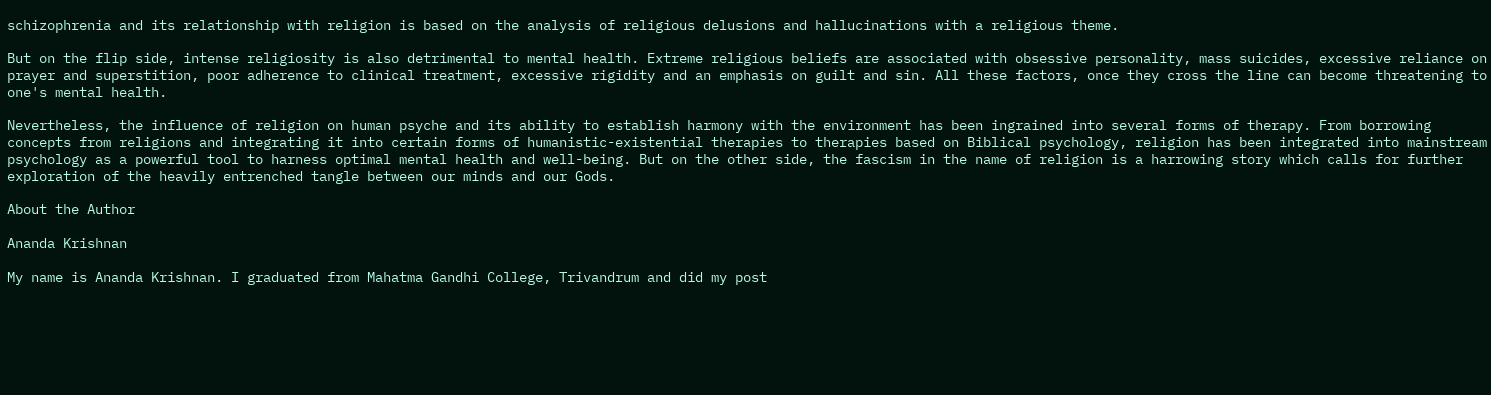schizophrenia and its relationship with religion is based on the analysis of religious delusions and hallucinations with a religious theme.

But on the flip side, intense religiosity is also detrimental to mental health. Extreme religious beliefs are associated with obsessive personality, mass suicides, excessive reliance on prayer and superstition, poor adherence to clinical treatment, excessive rigidity and an emphasis on guilt and sin. All these factors, once they cross the line can become threatening to one's mental health.

Nevertheless, the influence of religion on human psyche and its ability to establish harmony with the environment has been ingrained into several forms of therapy. From borrowing concepts from religions and integrating it into certain forms of humanistic-existential therapies to therapies based on Biblical psychology, religion has been integrated into mainstream psychology as a powerful tool to harness optimal mental health and well-being. But on the other side, the fascism in the name of religion is a harrowing story which calls for further exploration of the heavily entrenched tangle between our minds and our Gods.

About the Author

Ananda Krishnan

My name is Ananda Krishnan. I graduated from Mahatma Gandhi College, Trivandrum and did my post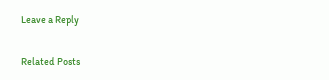Leave a Reply

Related Posts